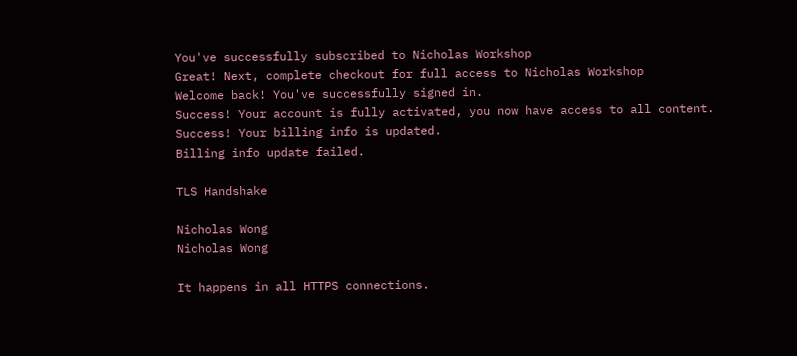You've successfully subscribed to Nicholas Workshop
Great! Next, complete checkout for full access to Nicholas Workshop
Welcome back! You've successfully signed in.
Success! Your account is fully activated, you now have access to all content.
Success! Your billing info is updated.
Billing info update failed.

TLS Handshake

Nicholas Wong
Nicholas Wong

It happens in all HTTPS connections.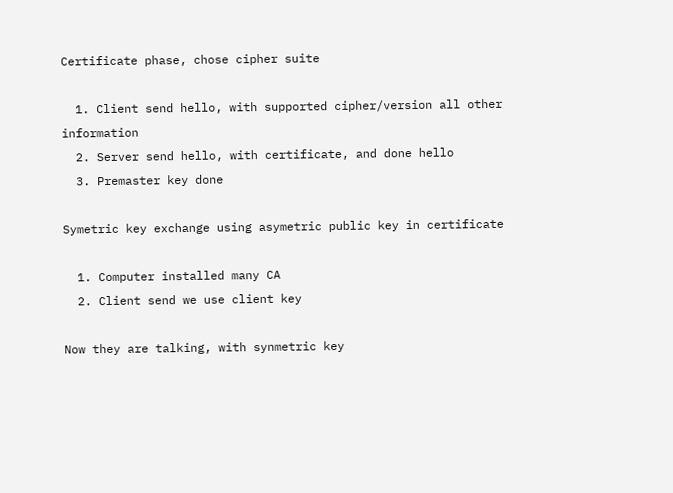Certificate phase, chose cipher suite

  1. Client send hello, with supported cipher/version all other information
  2. Server send hello, with certificate, and done hello
  3. Premaster key done

Symetric key exchange using asymetric public key in certificate

  1. Computer installed many CA
  2. Client send we use client key

Now they are talking, with synmetric key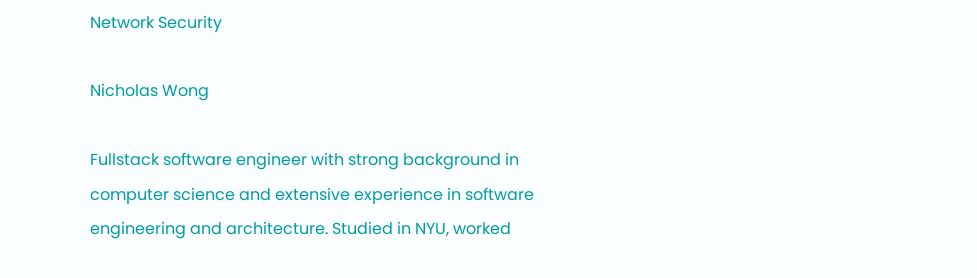Network Security

Nicholas Wong

Fullstack software engineer with strong background in computer science and extensive experience in software engineering and architecture. Studied in NYU, worked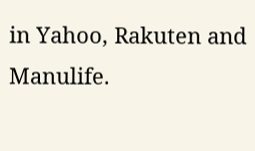in Yahoo, Rakuten and Manulife.